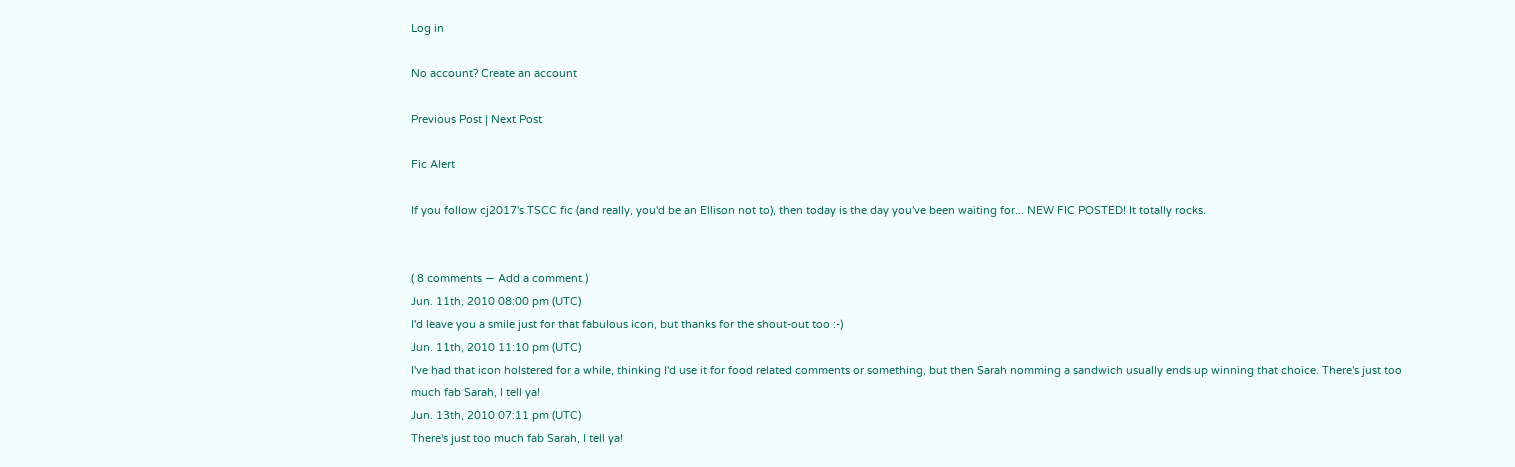Log in

No account? Create an account

Previous Post | Next Post

Fic Alert

If you follow cj2017's TSCC fic (and really, you'd be an Ellison not to), then today is the day you've been waiting for... NEW FIC POSTED! It totally rocks.


( 8 comments — Add a comment )
Jun. 11th, 2010 08:00 pm (UTC)
I'd leave you a smile just for that fabulous icon, but thanks for the shout-out too :-)
Jun. 11th, 2010 11:10 pm (UTC)
I've had that icon holstered for a while, thinking I'd use it for food related comments or something, but then Sarah nomming a sandwich usually ends up winning that choice. There's just too much fab Sarah, I tell ya!
Jun. 13th, 2010 07:11 pm (UTC)
There's just too much fab Sarah, I tell ya!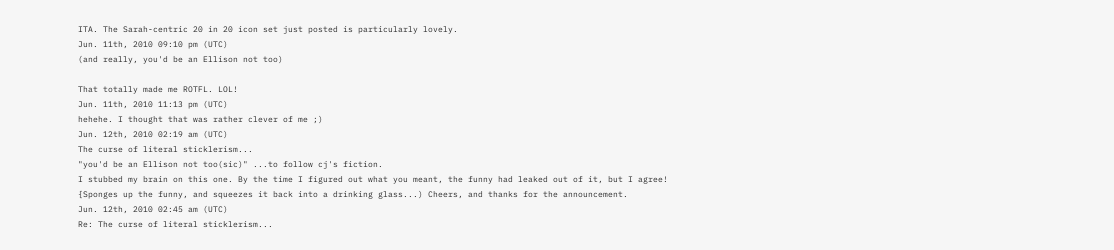ITA. The Sarah-centric 20 in 20 icon set just posted is particularly lovely.
Jun. 11th, 2010 09:10 pm (UTC)
(and really, you'd be an Ellison not too)

That totally made me ROTFL. LOL!
Jun. 11th, 2010 11:13 pm (UTC)
hehehe. I thought that was rather clever of me ;)
Jun. 12th, 2010 02:19 am (UTC)
The curse of literal sticklerism...
"you'd be an Ellison not too(sic)" ...to follow cj's fiction.
I stubbed my brain on this one. By the time I figured out what you meant, the funny had leaked out of it, but I agree!
{Sponges up the funny, and squeezes it back into a drinking glass...) Cheers, and thanks for the announcement.
Jun. 12th, 2010 02:45 am (UTC)
Re: The curse of literal sticklerism...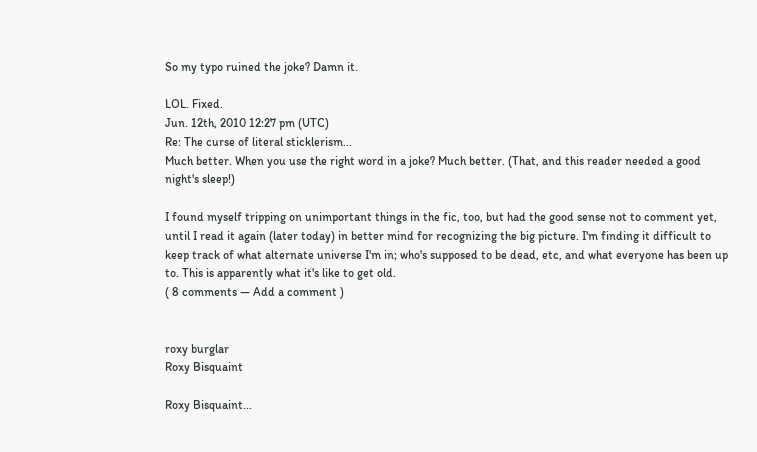So my typo ruined the joke? Damn it.

LOL. Fixed.
Jun. 12th, 2010 12:27 pm (UTC)
Re: The curse of literal sticklerism...
Much better. When you use the right word in a joke? Much better. (That, and this reader needed a good night's sleep!)

I found myself tripping on unimportant things in the fic, too, but had the good sense not to comment yet, until I read it again (later today) in better mind for recognizing the big picture. I'm finding it difficult to keep track of what alternate universe I'm in; who's supposed to be dead, etc, and what everyone has been up to. This is apparently what it's like to get old.
( 8 comments — Add a comment )


roxy burglar
Roxy Bisquaint

Roxy Bisquaint...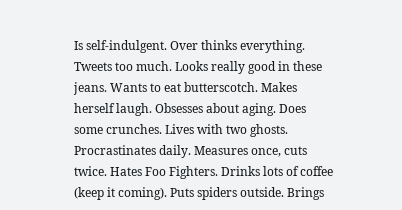Is self-indulgent. Over thinks everything. Tweets too much. Looks really good in these jeans. Wants to eat butterscotch. Makes herself laugh. Obsesses about aging. Does some crunches. Lives with two ghosts. Procrastinates daily. Measures once, cuts twice. Hates Foo Fighters. Drinks lots of coffee (keep it coming). Puts spiders outside. Brings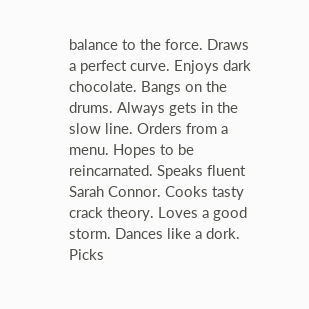balance to the force. Draws a perfect curve. Enjoys dark chocolate. Bangs on the drums. Always gets in the slow line. Orders from a menu. Hopes to be reincarnated. Speaks fluent Sarah Connor. Cooks tasty crack theory. Loves a good storm. Dances like a dork. Picks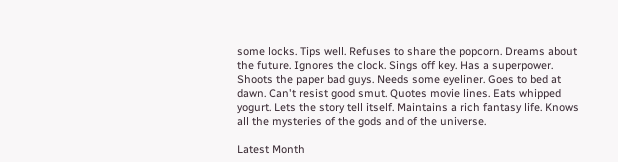some locks. Tips well. Refuses to share the popcorn. Dreams about the future. Ignores the clock. Sings off key. Has a superpower. Shoots the paper bad guys. Needs some eyeliner. Goes to bed at dawn. Can't resist good smut. Quotes movie lines. Eats whipped yogurt. Lets the story tell itself. Maintains a rich fantasy life. Knows all the mysteries of the gods and of the universe.

Latest Month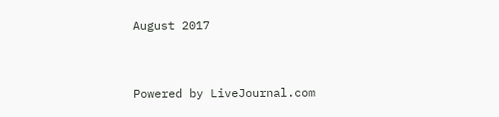August 2017


Powered by LiveJournal.com